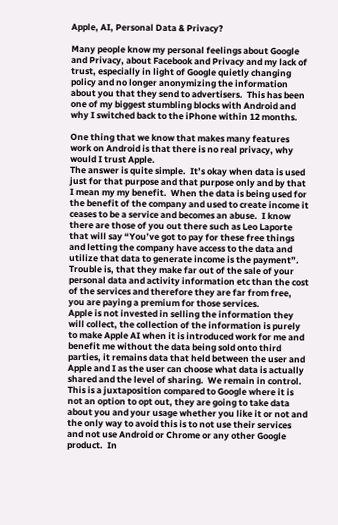Apple, AI, Personal Data & Privacy?

Many people know my personal feelings about Google and Privacy, about Facebook and Privacy and my lack of trust, especially in light of Google quietly changing policy and no longer anonymizing the information about you that they send to advertisers.  This has been one of my biggest stumbling blocks with Android and why I switched back to the iPhone within 12 months.

One thing that we know that makes many features work on Android is that there is no real privacy, why would I trust Apple.
The answer is quite simple.  It’s okay when data is used just for that purpose and that purpose only and by that I mean my my benefit.  When the data is being used for the benefit of the company and used to create income it ceases to be a service and becomes an abuse.  I know there are those of you out there such as Leo Laporte that will say “You’ve got to pay for these free things and letting the company have access to the data and utilize that data to generate income is the payment”.  Trouble is, that they make far out of the sale of your personal data and activity information etc than the cost of the services and therefore they are far from free, you are paying a premium for those services.
Apple is not invested in selling the information they will collect, the collection of the information is purely to make Apple AI when it is introduced work for me and benefit me without the data being sold onto third parties, it remains data that held between the user and Apple and I as the user can choose what data is actually shared and the level of sharing.  We remain in control.
This is a juxtaposition compared to Google where it is not an option to opt out, they are going to take data about you and your usage whether you like it or not and the only way to avoid this is to not use their services and not use Android or Chrome or any other Google product.  In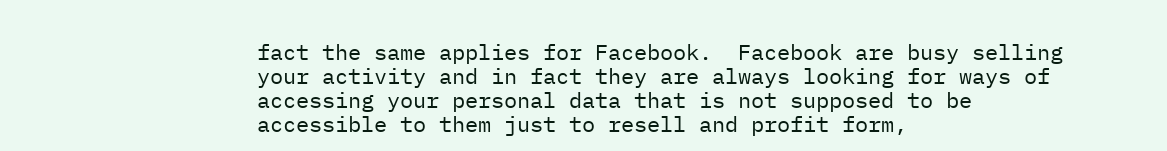fact the same applies for Facebook.  Facebook are busy selling your activity and in fact they are always looking for ways of accessing your personal data that is not supposed to be accessible to them just to resell and profit form,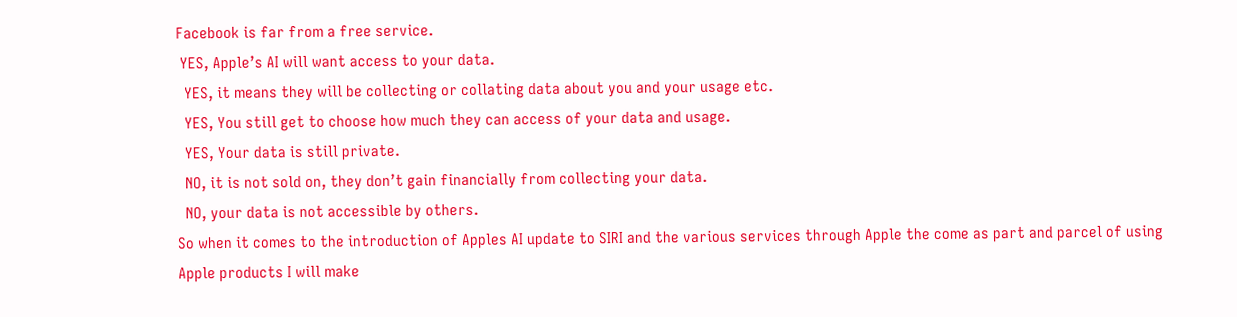Facebook is far from a free service.
 YES, Apple’s AI will want access to your data.
  YES, it means they will be collecting or collating data about you and your usage etc.
  YES, You still get to choose how much they can access of your data and usage.
  YES, Your data is still private.
  NO, it is not sold on, they don’t gain financially from collecting your data.
  NO, your data is not accessible by others.
So when it comes to the introduction of Apples AI update to SIRI and the various services through Apple the come as part and parcel of using Apple products I will make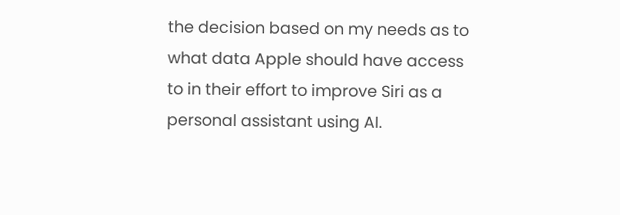the decision based on my needs as to what data Apple should have access to in their effort to improve Siri as a personal assistant using AI.